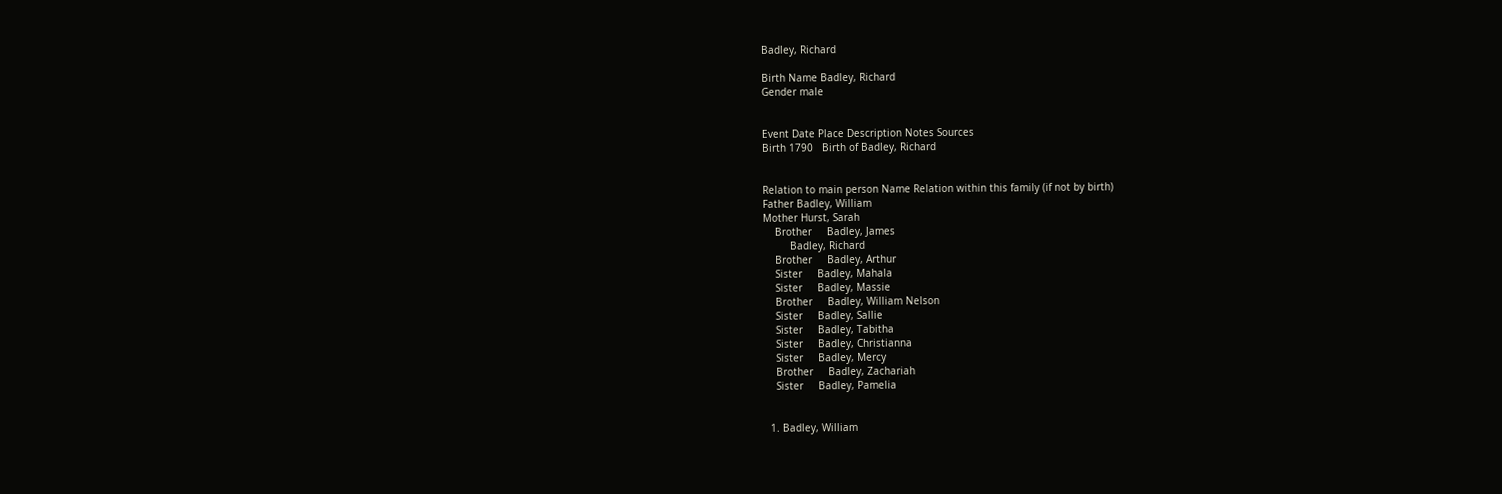Badley, Richard

Birth Name Badley, Richard
Gender male


Event Date Place Description Notes Sources
Birth 1790   Birth of Badley, Richard


Relation to main person Name Relation within this family (if not by birth)
Father Badley, William
Mother Hurst, Sarah
    Brother     Badley, James
         Badley, Richard
    Brother     Badley, Arthur
    Sister     Badley, Mahala
    Sister     Badley, Massie
    Brother     Badley, William Nelson
    Sister     Badley, Sallie
    Sister     Badley, Tabitha
    Sister     Badley, Christianna
    Sister     Badley, Mercy
    Brother     Badley, Zachariah
    Sister     Badley, Pamelia


  1. Badley, William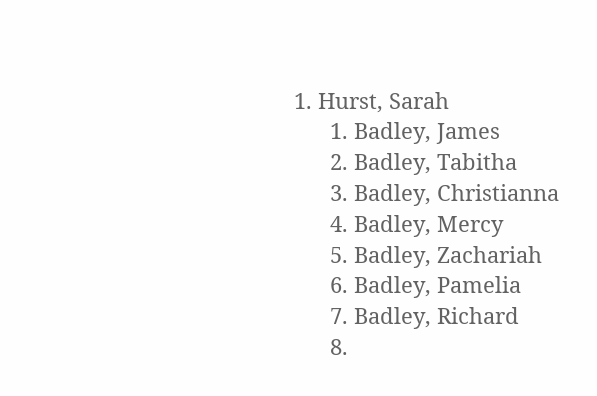1. Hurst, Sarah
      1. Badley, James
      2. Badley, Tabitha
      3. Badley, Christianna
      4. Badley, Mercy
      5. Badley, Zachariah
      6. Badley, Pamelia
      7. Badley, Richard
      8.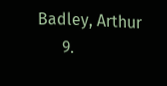Badley, Arthur
      9.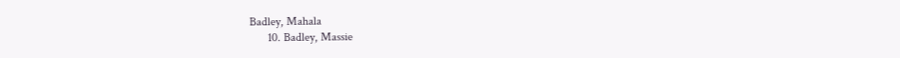Badley, Mahala
      10. Badley, Massie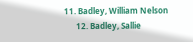11. Badley, William Nelson
      12. Badley, Sallie